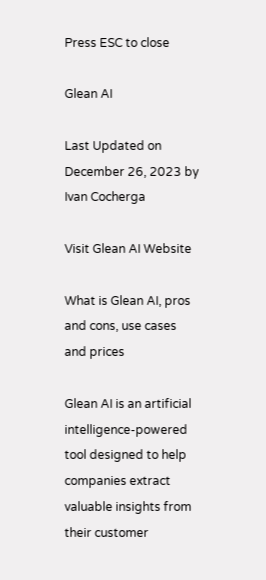Press ESC to close

Glean AI

Last Updated on December 26, 2023 by Ivan Cocherga

Visit Glean AI Website

What is Glean AI, pros and cons, use cases and prices

Glean AI is an artificial intelligence-powered tool designed to help companies extract valuable insights from their customer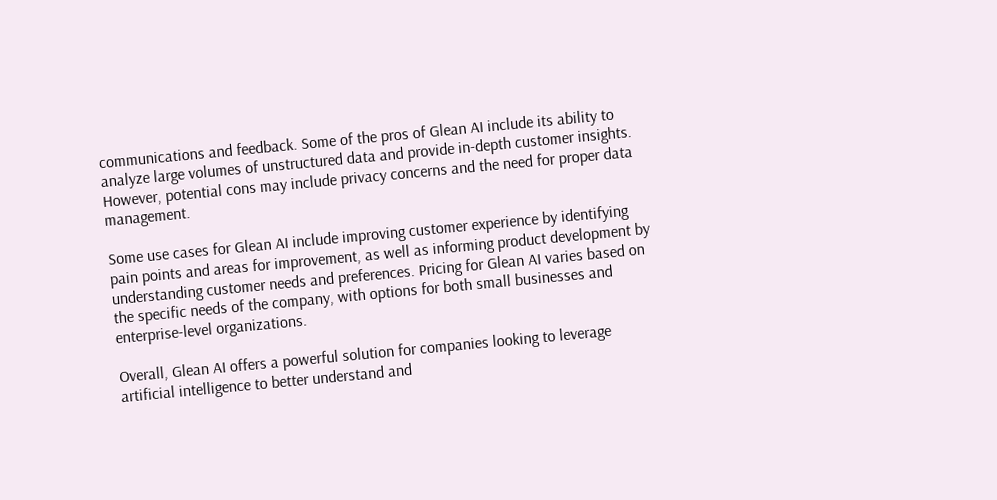communications and feedback. Some of the pros of Glean AI include its ability to analyze large volumes of unstructured data and provide in-depth customer insights. However, potential cons may include privacy concerns and the need for proper data management.

Some use cases for Glean AI include improving customer experience by identifying pain points and areas for improvement, as well as informing product development by understanding customer needs and preferences. Pricing for Glean AI varies based on the specific needs of the company, with options for both small businesses and enterprise-level organizations.

Overall, Glean AI offers a powerful solution for companies looking to leverage artificial intelligence to better understand and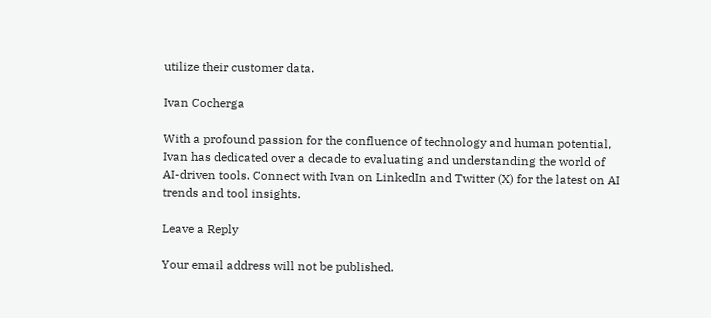utilize their customer data.

Ivan Cocherga

With a profound passion for the confluence of technology and human potential, Ivan has dedicated over a decade to evaluating and understanding the world of AI-driven tools. Connect with Ivan on LinkedIn and Twitter (X) for the latest on AI trends and tool insights.

Leave a Reply

Your email address will not be published.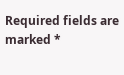Required fields are marked *